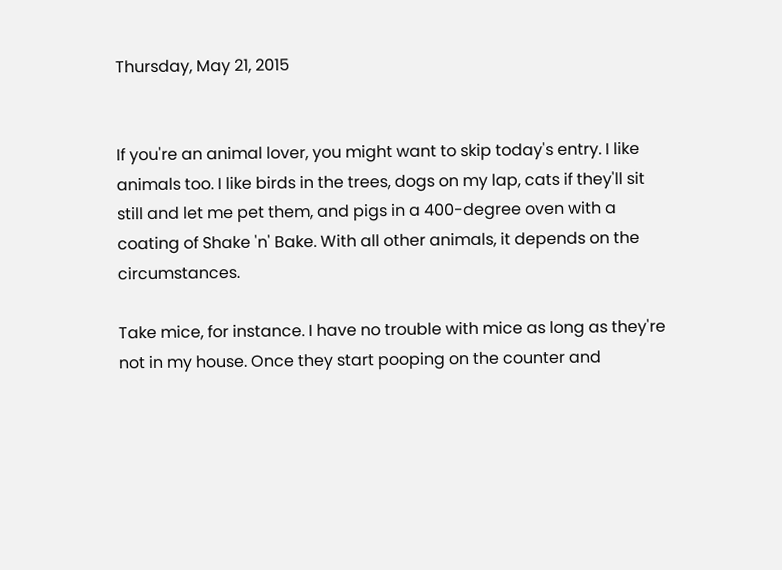Thursday, May 21, 2015


If you're an animal lover, you might want to skip today's entry. I like animals too. I like birds in the trees, dogs on my lap, cats if they'll sit still and let me pet them, and pigs in a 400-degree oven with a coating of Shake 'n' Bake. With all other animals, it depends on the circumstances.

Take mice, for instance. I have no trouble with mice as long as they're not in my house. Once they start pooping on the counter and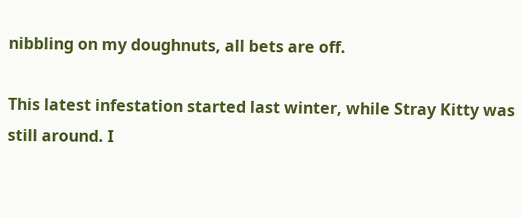nibbling on my doughnuts, all bets are off.

This latest infestation started last winter, while Stray Kitty was still around. I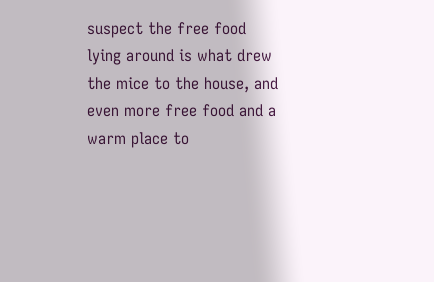suspect the free food lying around is what drew the mice to the house, and even more free food and a warm place to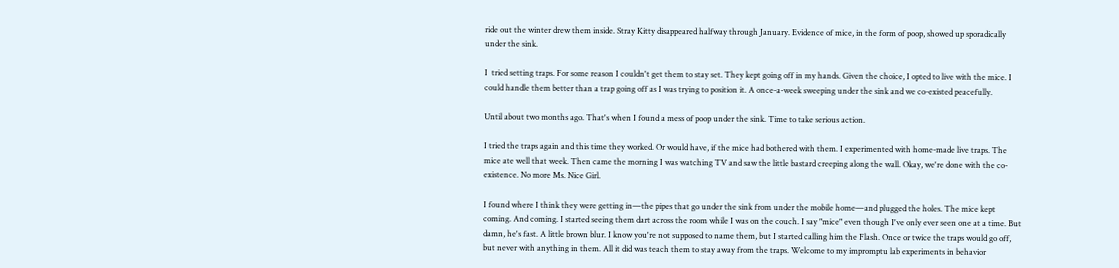ride out the winter drew them inside. Stray Kitty disappeared halfway through January. Evidence of mice, in the form of poop, showed up sporadically under the sink.

I  tried setting traps. For some reason I couldn't get them to stay set. They kept going off in my hands. Given the choice, I opted to live with the mice. I could handle them better than a trap going off as I was trying to position it. A once-a-week sweeping under the sink and we co-existed peacefully.

Until about two months ago. That's when I found a mess of poop under the sink. Time to take serious action.

I tried the traps again and this time they worked. Or would have, if the mice had bothered with them. I experimented with home-made live traps. The mice ate well that week. Then came the morning I was watching TV and saw the little bastard creeping along the wall. Okay, we're done with the co-existence. No more Ms. Nice Girl.

I found where I think they were getting in—the pipes that go under the sink from under the mobile home—and plugged the holes. The mice kept coming. And coming. I started seeing them dart across the room while I was on the couch. I say "mice" even though I've only ever seen one at a time. But damn, he's fast. A little brown blur. I know you're not supposed to name them, but I started calling him the Flash. Once or twice the traps would go off, but never with anything in them. All it did was teach them to stay away from the traps. Welcome to my impromptu lab experiments in behavior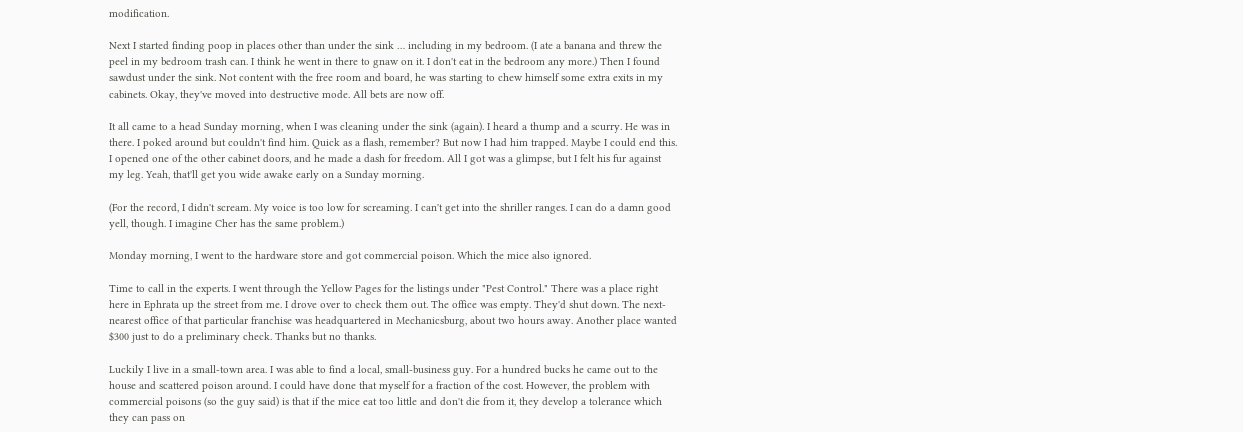modification.

Next I started finding poop in places other than under the sink … including in my bedroom. (I ate a banana and threw the peel in my bedroom trash can. I think he went in there to gnaw on it. I don't eat in the bedroom any more.) Then I found sawdust under the sink. Not content with the free room and board, he was starting to chew himself some extra exits in my cabinets. Okay, they've moved into destructive mode. All bets are now off.

It all came to a head Sunday morning, when I was cleaning under the sink (again). I heard a thump and a scurry. He was in there. I poked around but couldn't find him. Quick as a flash, remember? But now I had him trapped. Maybe I could end this. I opened one of the other cabinet doors, and he made a dash for freedom. All I got was a glimpse, but I felt his fur against my leg. Yeah, that'll get you wide awake early on a Sunday morning.

(For the record, I didn't scream. My voice is too low for screaming. I can't get into the shriller ranges. I can do a damn good yell, though. I imagine Cher has the same problem.)

Monday morning, I went to the hardware store and got commercial poison. Which the mice also ignored.

Time to call in the experts. I went through the Yellow Pages for the listings under "Pest Control." There was a place right here in Ephrata up the street from me. I drove over to check them out. The office was empty. They'd shut down. The next-nearest office of that particular franchise was headquartered in Mechanicsburg, about two hours away. Another place wanted $300 just to do a preliminary check. Thanks but no thanks.

Luckily I live in a small-town area. I was able to find a local, small-business guy. For a hundred bucks he came out to the house and scattered poison around. I could have done that myself for a fraction of the cost. However, the problem with commercial poisons (so the guy said) is that if the mice eat too little and don't die from it, they develop a tolerance which they can pass on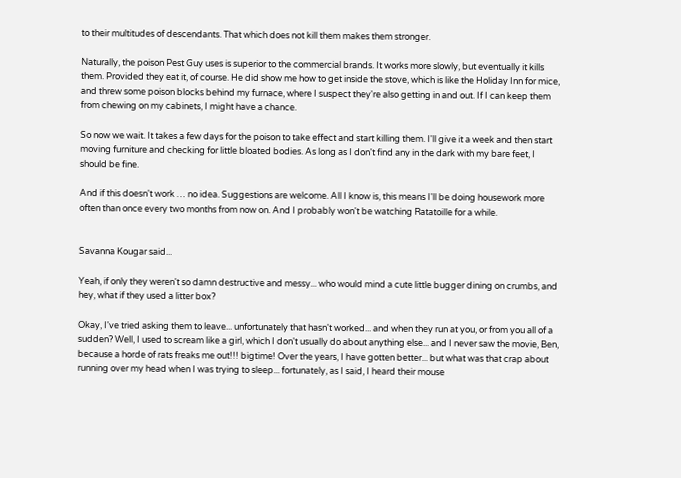to their multitudes of descendants. That which does not kill them makes them stronger.

Naturally, the poison Pest Guy uses is superior to the commercial brands. It works more slowly, but eventually it kills them. Provided they eat it, of course. He did show me how to get inside the stove, which is like the Holiday Inn for mice, and threw some poison blocks behind my furnace, where I suspect they're also getting in and out. If I can keep them from chewing on my cabinets, I might have a chance.

So now we wait. It takes a few days for the poison to take effect and start killing them. I'll give it a week and then start moving furniture and checking for little bloated bodies. As long as I don't find any in the dark with my bare feet, I should be fine.

And if this doesn't work … no idea. Suggestions are welcome. All I know is, this means I'll be doing housework more often than once every two months from now on. And I probably won't be watching Ratatoille for a while.


Savanna Kougar said...

Yeah, if only they weren't so damn destructive and messy... who would mind a cute little bugger dining on crumbs, and hey, what if they used a litter box?

Okay, I've tried asking them to leave... unfortunately that hasn't worked... and when they run at you, or from you all of a sudden? Well, I used to scream like a girl, which I don't usually do about anything else... and I never saw the movie, Ben, because a horde of rats freaks me out!!! bigtime! Over the years, I have gotten better... but what was that crap about running over my head when I was trying to sleep... fortunately, as I said, I heard their mouse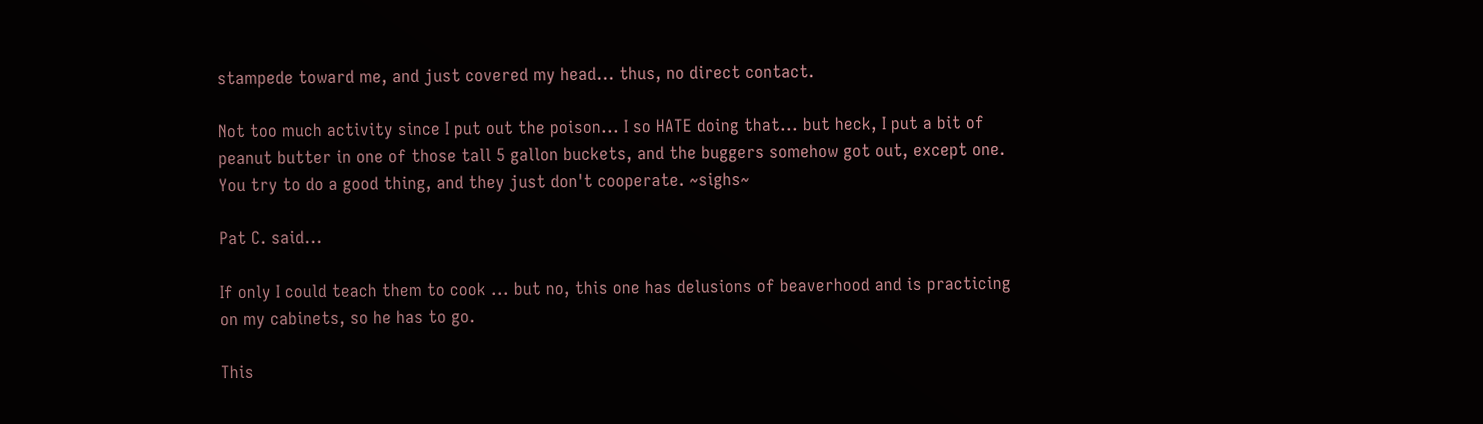stampede toward me, and just covered my head... thus, no direct contact.

Not too much activity since I put out the poison... I so HATE doing that... but heck, I put a bit of peanut butter in one of those tall 5 gallon buckets, and the buggers somehow got out, except one. You try to do a good thing, and they just don't cooperate. ~sighs~

Pat C. said...

If only I could teach them to cook ... but no, this one has delusions of beaverhood and is practicing on my cabinets, so he has to go.

This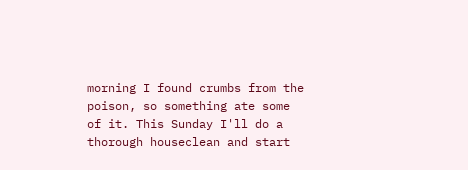morning I found crumbs from the poison, so something ate some of it. This Sunday I'll do a thorough houseclean and start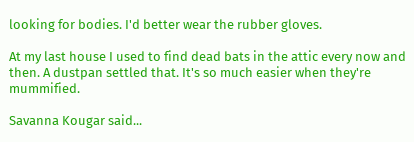looking for bodies. I'd better wear the rubber gloves.

At my last house I used to find dead bats in the attic every now and then. A dustpan settled that. It's so much easier when they're mummified.

Savanna Kougar said...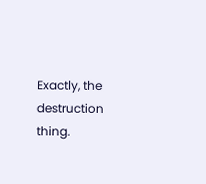Exactly, the destruction thing.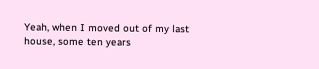Yeah, when I moved out of my last house, some ten years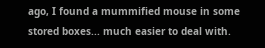ago, I found a mummified mouse in some stored boxes... much easier to deal with.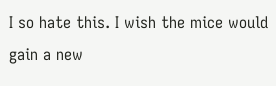I so hate this. I wish the mice would gain a new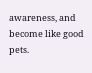awareness, and become like good pets.